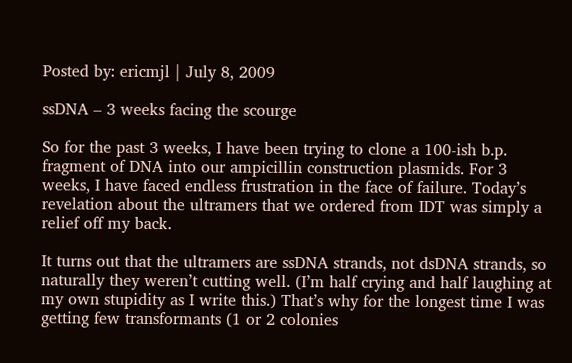Posted by: ericmjl | July 8, 2009

ssDNA – 3 weeks facing the scourge

So for the past 3 weeks, I have been trying to clone a 100-ish b.p. fragment of DNA into our ampicillin construction plasmids. For 3 weeks, I have faced endless frustration in the face of failure. Today’s revelation about the ultramers that we ordered from IDT was simply a relief off my back.

It turns out that the ultramers are ssDNA strands, not dsDNA strands, so naturally they weren’t cutting well. (I’m half crying and half laughing at my own stupidity as I write this.) That’s why for the longest time I was getting few transformants (1 or 2 colonies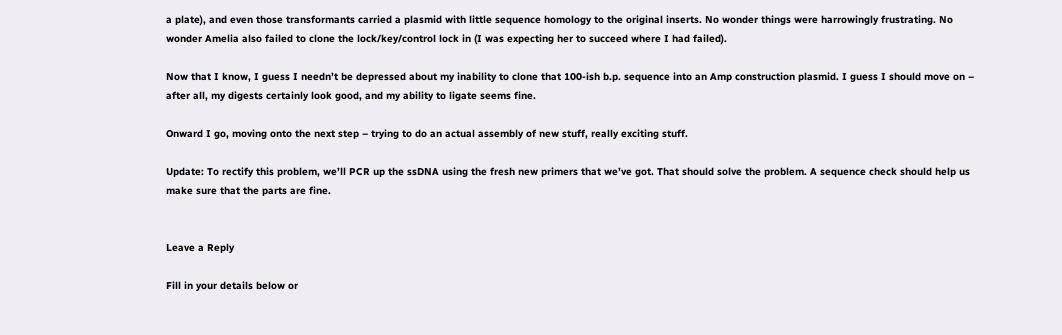a plate), and even those transformants carried a plasmid with little sequence homology to the original inserts. No wonder things were harrowingly frustrating. No wonder Amelia also failed to clone the lock/key/control lock in (I was expecting her to succeed where I had failed).

Now that I know, I guess I needn’t be depressed about my inability to clone that 100-ish b.p. sequence into an Amp construction plasmid. I guess I should move on – after all, my digests certainly look good, and my ability to ligate seems fine.

Onward I go, moving onto the next step – trying to do an actual assembly of new stuff, really exciting stuff.

Update: To rectify this problem, we’ll PCR up the ssDNA using the fresh new primers that we’ve got. That should solve the problem. A sequence check should help us make sure that the parts are fine.


Leave a Reply

Fill in your details below or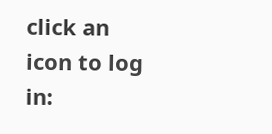click an icon to log in: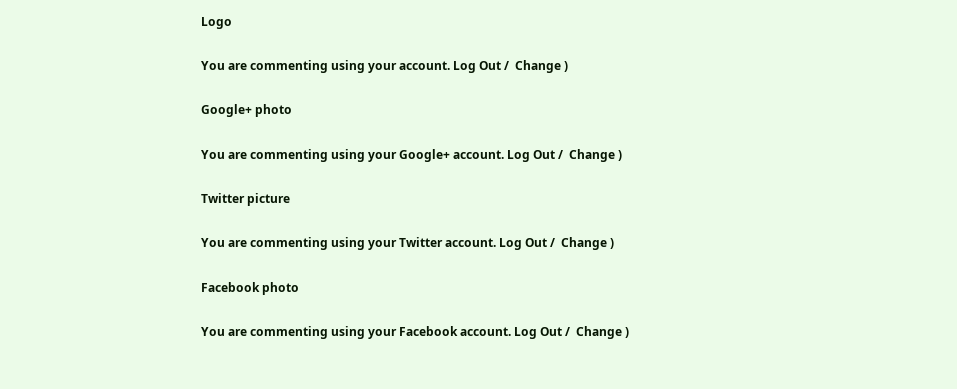Logo

You are commenting using your account. Log Out /  Change )

Google+ photo

You are commenting using your Google+ account. Log Out /  Change )

Twitter picture

You are commenting using your Twitter account. Log Out /  Change )

Facebook photo

You are commenting using your Facebook account. Log Out /  Change )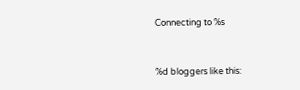Connecting to %s


%d bloggers like this: